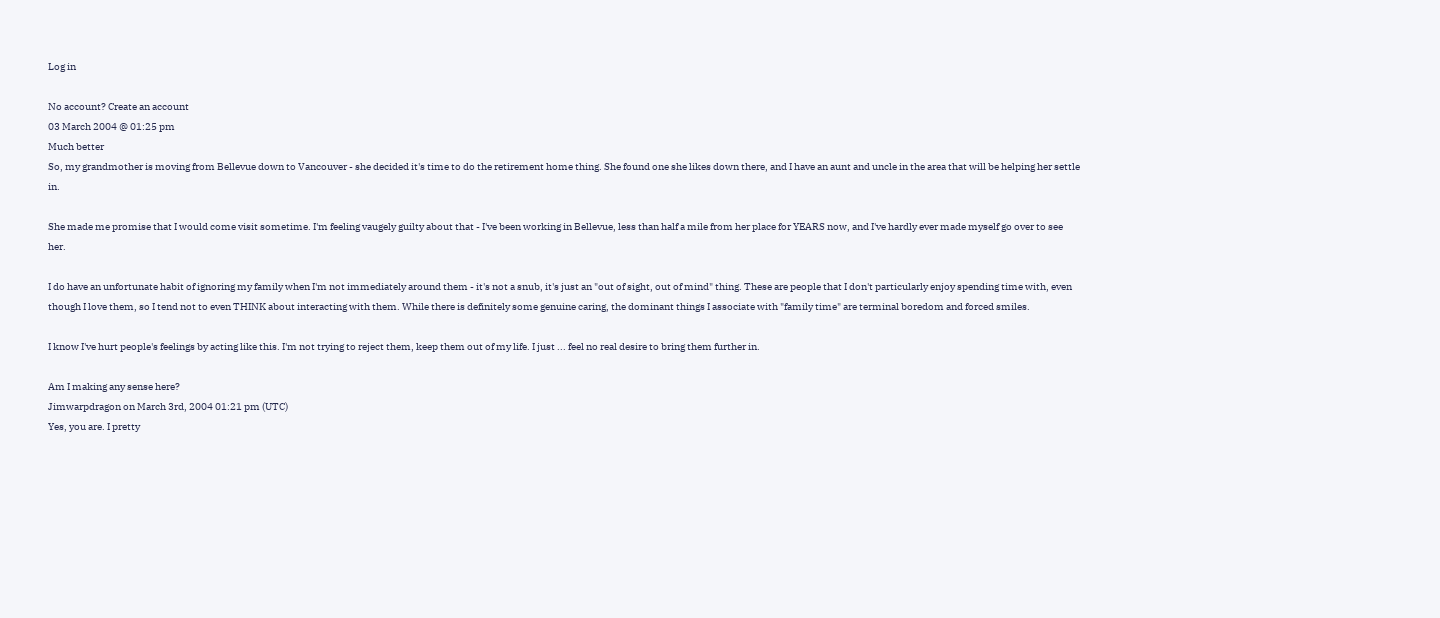Log in

No account? Create an account
03 March 2004 @ 01:25 pm
Much better
So, my grandmother is moving from Bellevue down to Vancouver - she decided it's time to do the retirement home thing. She found one she likes down there, and I have an aunt and uncle in the area that will be helping her settle in.

She made me promise that I would come visit sometime. I'm feeling vaugely guilty about that - I've been working in Bellevue, less than half a mile from her place for YEARS now, and I've hardly ever made myself go over to see her.

I do have an unfortunate habit of ignoring my family when I'm not immediately around them - it's not a snub, it's just an "out of sight, out of mind" thing. These are people that I don't particularly enjoy spending time with, even though I love them, so I tend not to even THINK about interacting with them. While there is definitely some genuine caring, the dominant things I associate with "family time" are terminal boredom and forced smiles.

I know I've hurt people's feelings by acting like this. I'm not trying to reject them, keep them out of my life. I just ... feel no real desire to bring them further in.

Am I making any sense here?
Jimwarpdragon on March 3rd, 2004 01:21 pm (UTC)
Yes, you are. I pretty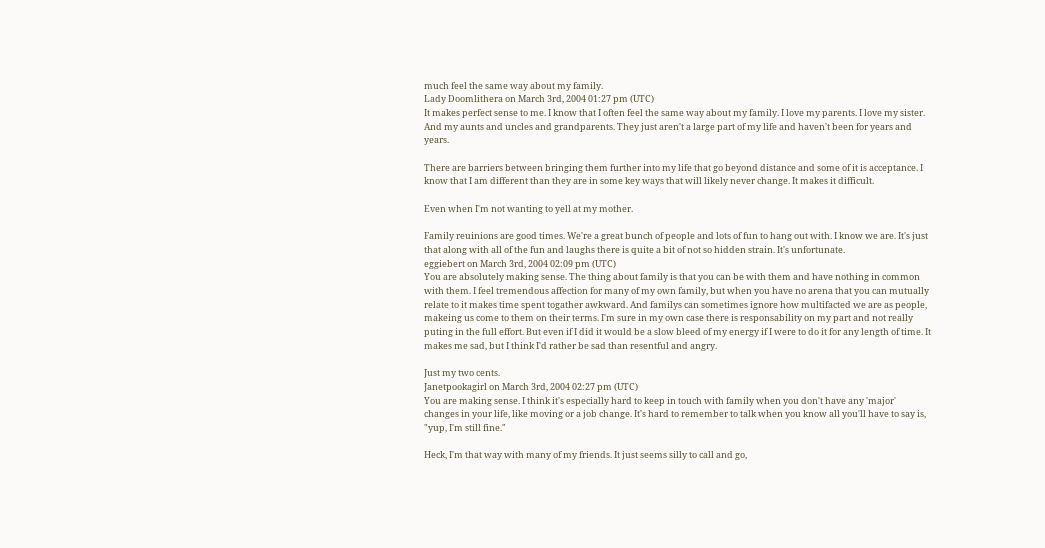much feel the same way about my family.
Lady Doomlithera on March 3rd, 2004 01:27 pm (UTC)
It makes perfect sense to me. I know that I often feel the same way about my family. I love my parents. I love my sister. And my aunts and uncles and grandparents. They just aren't a large part of my life and haven't been for years and years.

There are barriers between bringing them further into my life that go beyond distance and some of it is acceptance. I know that I am different than they are in some key ways that will likely never change. It makes it difficult.

Even when I'm not wanting to yell at my mother.

Family reuinions are good times. We're a great bunch of people and lots of fun to hang out with. I know we are. It's just that along with all of the fun and laughs there is quite a bit of not so hidden strain. It's unfortunate.
eggiebert on March 3rd, 2004 02:09 pm (UTC)
You are absolutely making sense. The thing about family is that you can be with them and have nothing in common with them. I feel tremendous affection for many of my own family, but when you have no arena that you can mutually relate to it makes time spent togather awkward. And familys can sometimes ignore how multifacted we are as people, makeing us come to them on their terms. I'm sure in my own case there is responsability on my part and not really puting in the full effort. But even if I did it would be a slow bleed of my energy if I were to do it for any length of time. It makes me sad, but I think I'd rather be sad than resentful and angry.

Just my two cents.
Janetpookagirl on March 3rd, 2004 02:27 pm (UTC)
You are making sense. I think it's especially hard to keep in touch with family when you don't have any 'major' changes in your life, like moving or a job change. It's hard to remember to talk when you know all you'll have to say is, "yup, I'm still fine."

Heck, I'm that way with many of my friends. It just seems silly to call and go,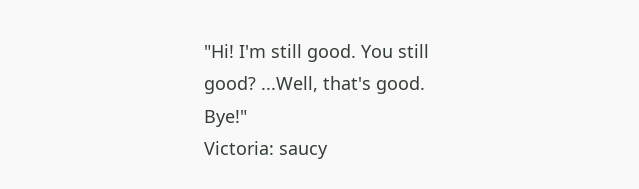"Hi! I'm still good. You still good? ...Well, that's good. Bye!"
Victoria: saucy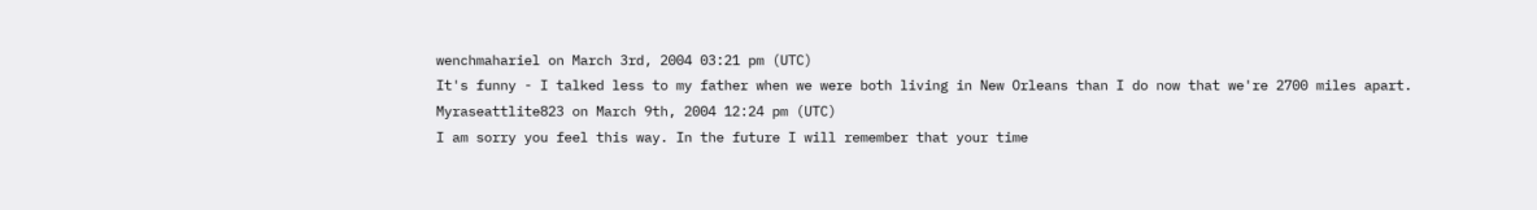wenchmahariel on March 3rd, 2004 03:21 pm (UTC)
It's funny - I talked less to my father when we were both living in New Orleans than I do now that we're 2700 miles apart.
Myraseattlite823 on March 9th, 2004 12:24 pm (UTC)
I am sorry you feel this way. In the future I will remember that your time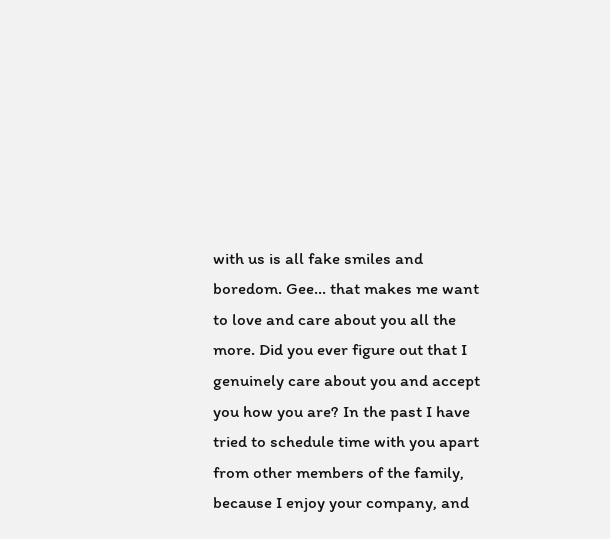with us is all fake smiles and boredom. Gee... that makes me want to love and care about you all the more. Did you ever figure out that I genuinely care about you and accept you how you are? In the past I have tried to schedule time with you apart from other members of the family, because I enjoy your company, and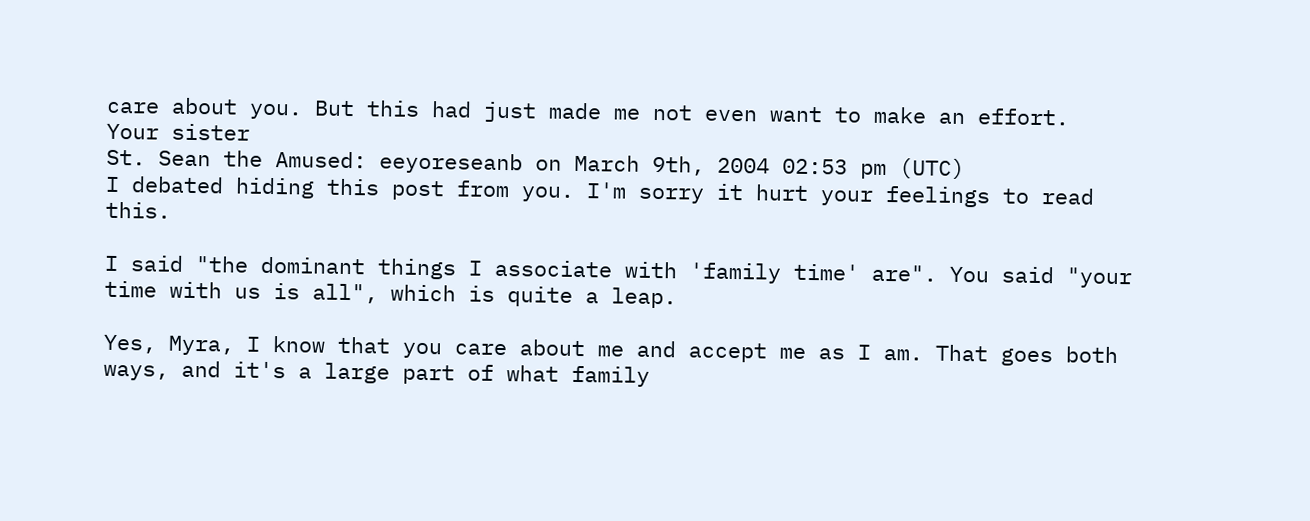care about you. But this had just made me not even want to make an effort.
Your sister
St. Sean the Amused: eeyoreseanb on March 9th, 2004 02:53 pm (UTC)
I debated hiding this post from you. I'm sorry it hurt your feelings to read this.

I said "the dominant things I associate with 'family time' are". You said "your time with us is all", which is quite a leap.

Yes, Myra, I know that you care about me and accept me as I am. That goes both ways, and it's a large part of what family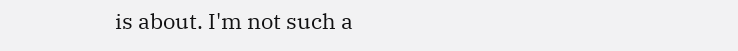is about. I'm not such a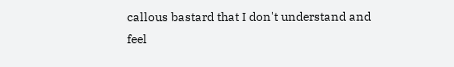callous bastard that I don't understand and feel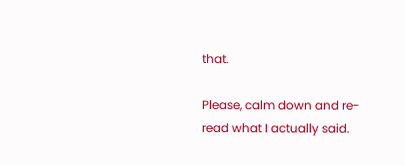that.

Please, calm down and re-read what I actually said.